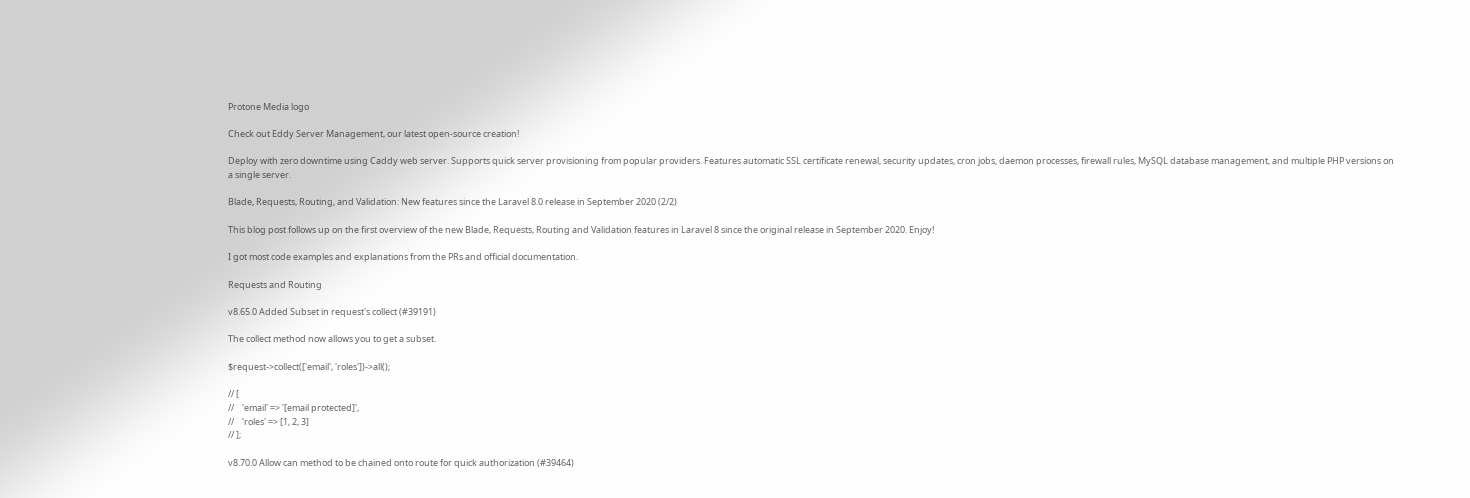Protone Media logo

Check out Eddy Server Management, our latest open-source creation!

Deploy with zero downtime using Caddy web server. Supports quick server provisioning from popular providers. Features automatic SSL certificate renewal, security updates, cron jobs, daemon processes, firewall rules, MySQL database management, and multiple PHP versions on a single server.

Blade, Requests, Routing, and Validation: New features since the Laravel 8.0 release in September 2020 (2/2)

This blog post follows up on the first overview of the new Blade, Requests, Routing and Validation features in Laravel 8 since the original release in September 2020. Enjoy!

I got most code examples and explanations from the PRs and official documentation.

Requests and Routing

v8.65.0 Added Subset in request's collect (#39191)

The collect method now allows you to get a subset.

$request->collect(['email', 'roles'])->all();

// [
//    'email' => '[email protected]',
//    'roles' => [1, 2, 3]
// ];

v8.70.0 Allow can method to be chained onto route for quick authorization (#39464)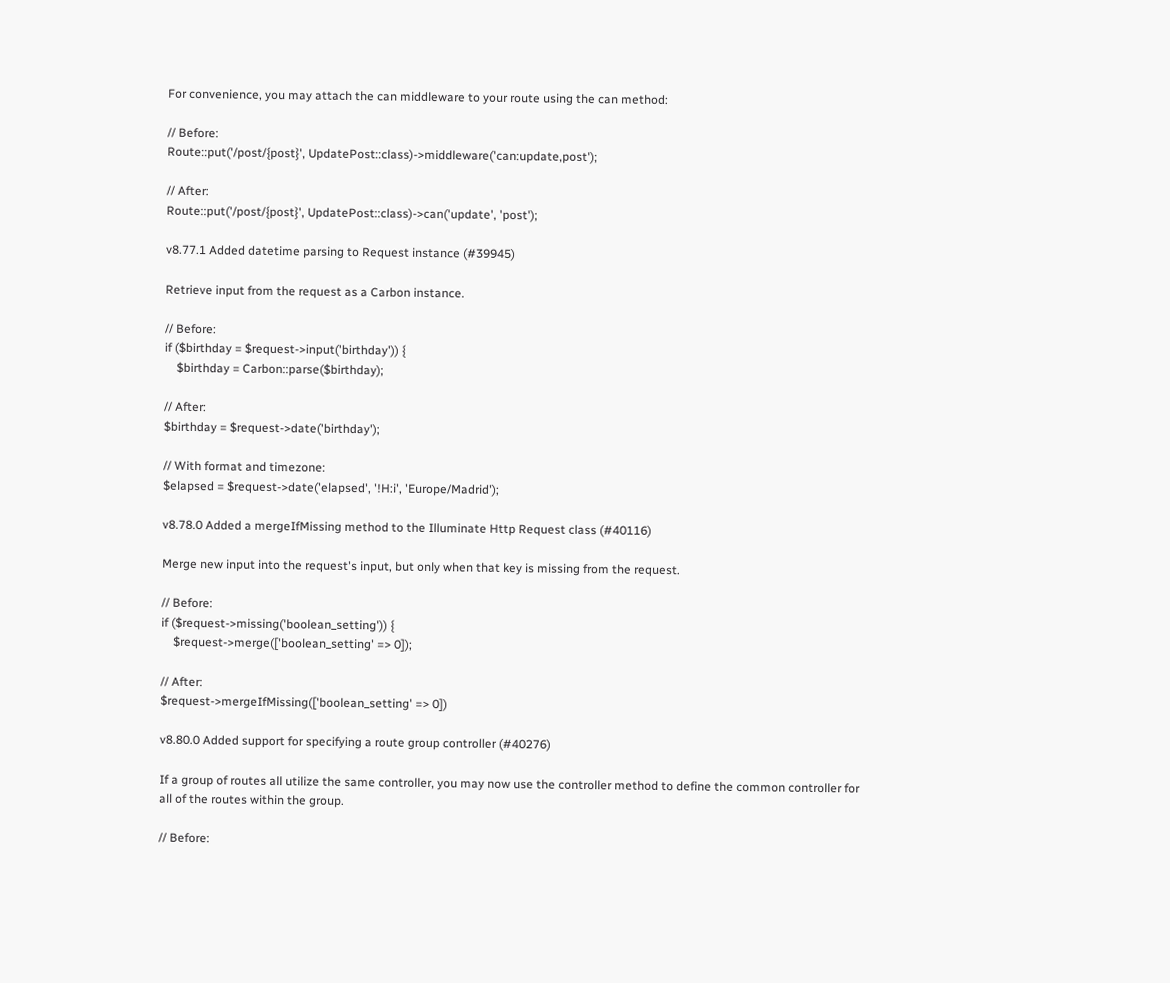For convenience, you may attach the can middleware to your route using the can method:

// Before:
Route::put('/post/{post}', UpdatePost::class)->middleware('can:update,post');

// After:
Route::put('/post/{post}', UpdatePost::class)->can('update', 'post');

v8.77.1 Added datetime parsing to Request instance (#39945)

Retrieve input from the request as a Carbon instance.

// Before:
if ($birthday = $request->input('birthday')) {
    $birthday = Carbon::parse($birthday);

// After:
$birthday = $request->date('birthday');

// With format and timezone:
$elapsed = $request->date('elapsed', '!H:i', 'Europe/Madrid');

v8.78.0 Added a mergeIfMissing method to the Illuminate Http Request class (#40116)

Merge new input into the request's input, but only when that key is missing from the request.

// Before:
if ($request->missing('boolean_setting')) {
    $request->merge(['boolean_setting' => 0]);

// After:
$request->mergeIfMissing(['boolean_setting' => 0])

v8.80.0 Added support for specifying a route group controller (#40276)

If a group of routes all utilize the same controller, you may now use the controller method to define the common controller for all of the routes within the group.

// Before: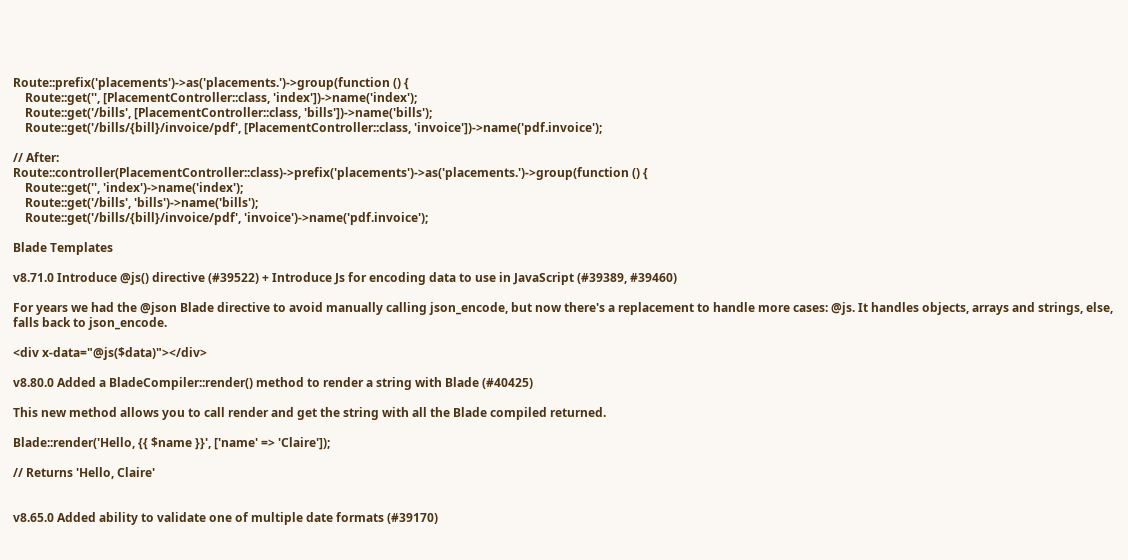Route::prefix('placements')->as('placements.')->group(function () {
    Route::get('', [PlacementController::class, 'index'])->name('index');
    Route::get('/bills', [PlacementController::class, 'bills'])->name('bills');
    Route::get('/bills/{bill}/invoice/pdf', [PlacementController::class, 'invoice'])->name('pdf.invoice');

// After:
Route::controller(PlacementController::class)->prefix('placements')->as('placements.')->group(function () {
    Route::get('', 'index')->name('index');
    Route::get('/bills', 'bills')->name('bills');
    Route::get('/bills/{bill}/invoice/pdf', 'invoice')->name('pdf.invoice');

Blade Templates

v8.71.0 Introduce @js() directive (#39522) + Introduce Js for encoding data to use in JavaScript (#39389, #39460)

For years we had the @json Blade directive to avoid manually calling json_encode, but now there's a replacement to handle more cases: @js. It handles objects, arrays and strings, else, falls back to json_encode.

<div x-data="@js($data)"></div>

v8.80.0 Added a BladeCompiler::render() method to render a string with Blade (#40425)

This new method allows you to call render and get the string with all the Blade compiled returned.

Blade::render('Hello, {{ $name }}', ['name' => 'Claire']);

// Returns 'Hello, Claire'


v8.65.0 Added ability to validate one of multiple date formats (#39170)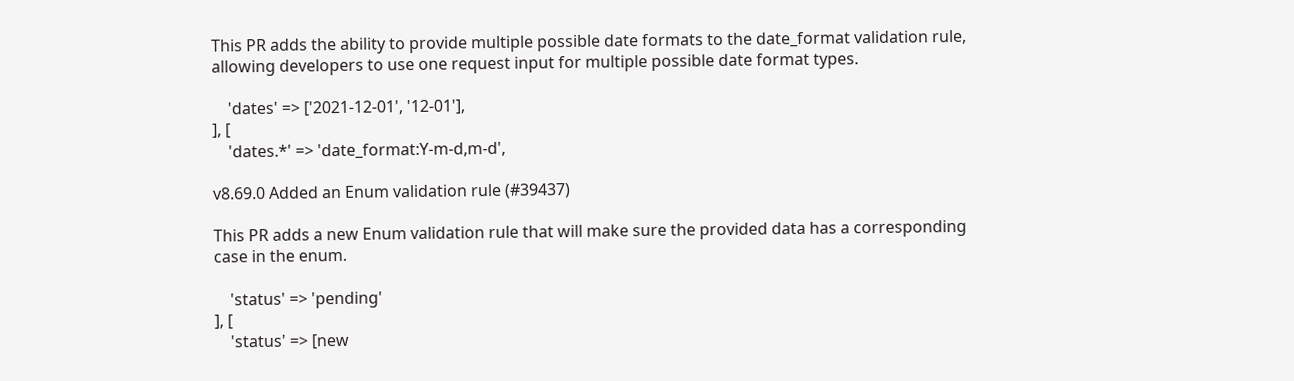This PR adds the ability to provide multiple possible date formats to the date_format validation rule, allowing developers to use one request input for multiple possible date format types.

    'dates' => ['2021-12-01', '12-01'],
], [
    'dates.*' => 'date_format:Y-m-d,m-d',

v8.69.0 Added an Enum validation rule (#39437)

This PR adds a new Enum validation rule that will make sure the provided data has a corresponding case in the enum.

    'status' => 'pending'
], [
    'status' => [new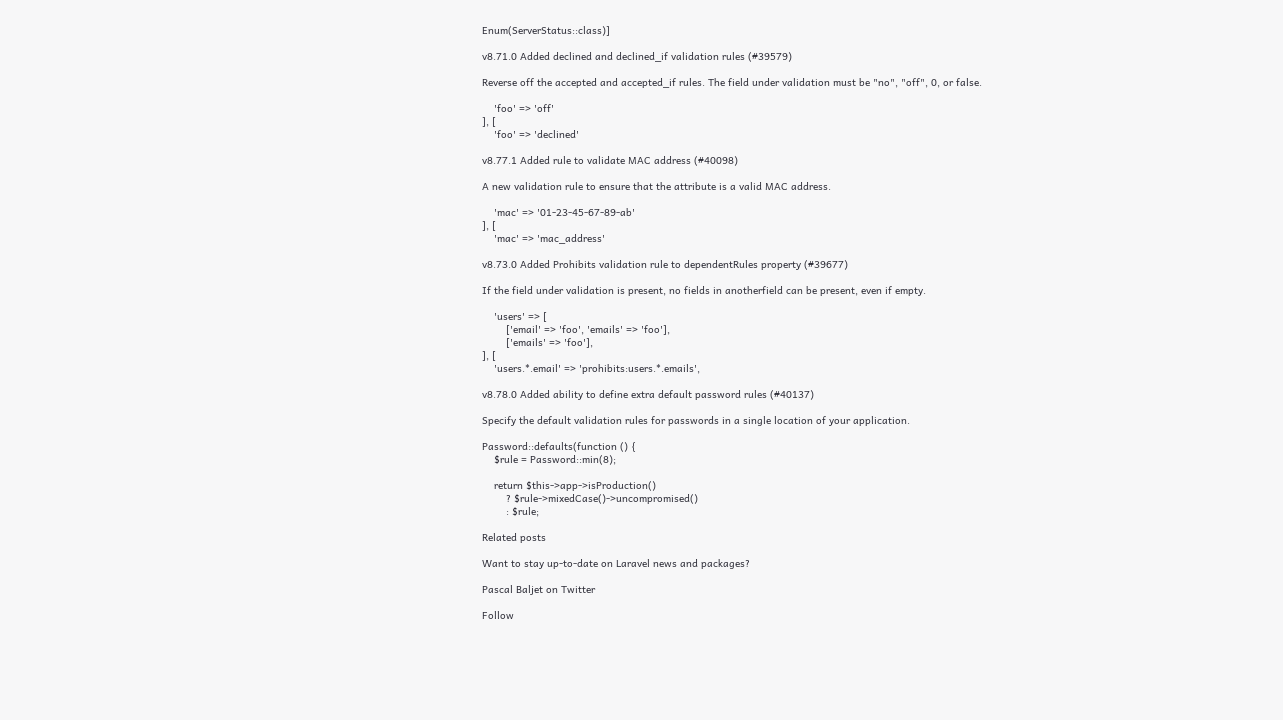Enum(ServerStatus::class)]

v8.71.0 Added declined and declined_if validation rules (#39579)

Reverse off the accepted and accepted_if rules. The field under validation must be "no", "off", 0, or false.

    'foo' => 'off'
], [
    'foo' => 'declined'

v8.77.1 Added rule to validate MAC address (#40098)

A new validation rule to ensure that the attribute is a valid MAC address.

    'mac' => '01-23-45-67-89-ab'
], [
    'mac' => 'mac_address'

v8.73.0 Added Prohibits validation rule to dependentRules property (#39677)

If the field under validation is present, no fields in anotherfield can be present, even if empty.

    'users' => [
        ['email' => 'foo', 'emails' => 'foo'],
        ['emails' => 'foo'],
], [
    'users.*.email' => 'prohibits:users.*.emails',

v8.78.0 Added ability to define extra default password rules (#40137)

Specify the default validation rules for passwords in a single location of your application.

Password::defaults(function () {
    $rule = Password::min(8);

    return $this->app->isProduction()
        ? $rule->mixedCase()->uncompromised()
        : $rule;

Related posts

Want to stay up-to-date on Laravel news and packages?

Pascal Baljet on Twitter

Follow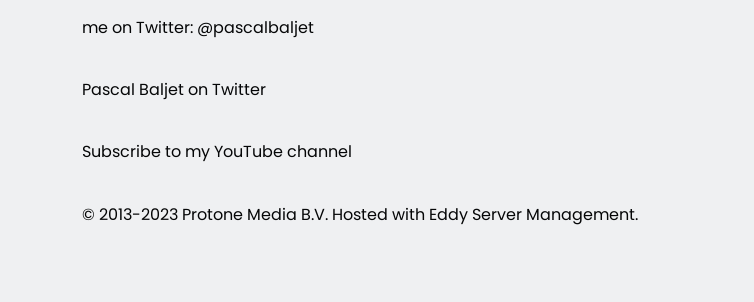me on Twitter: @pascalbaljet

Pascal Baljet on Twitter

Subscribe to my YouTube channel

© 2013-2023 Protone Media B.V. Hosted with Eddy Server Management.